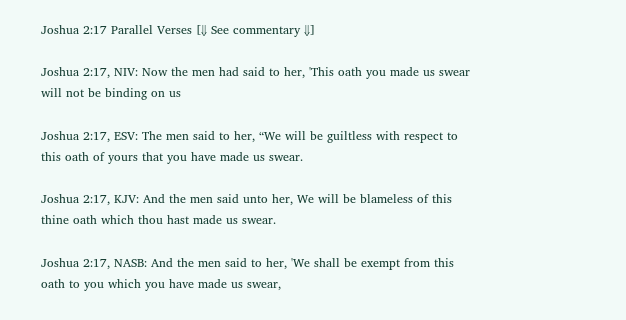Joshua 2:17 Parallel Verses [⇓ See commentary ⇓]

Joshua 2:17, NIV: Now the men had said to her, 'This oath you made us swear will not be binding on us

Joshua 2:17, ESV: The men said to her, “We will be guiltless with respect to this oath of yours that you have made us swear.

Joshua 2:17, KJV: And the men said unto her, We will be blameless of this thine oath which thou hast made us swear.

Joshua 2:17, NASB: And the men said to her, 'We shall be exempt from this oath to you which you have made us swear,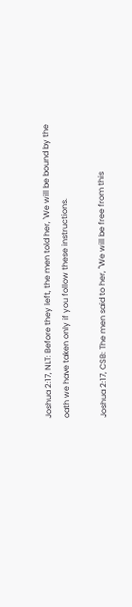Joshua 2:17, NLT: Before they left, the men told her, 'We will be bound by the oath we have taken only if you follow these instructions.

Joshua 2:17, CSB: The men said to her, "We will be free from this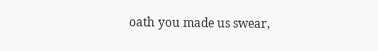oath you made us swear,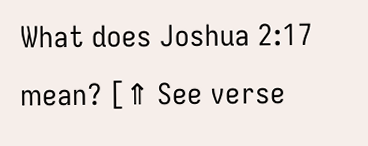What does Joshua 2:17 mean? [⇑ See verse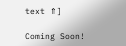text ⇑]

Coming Soon!